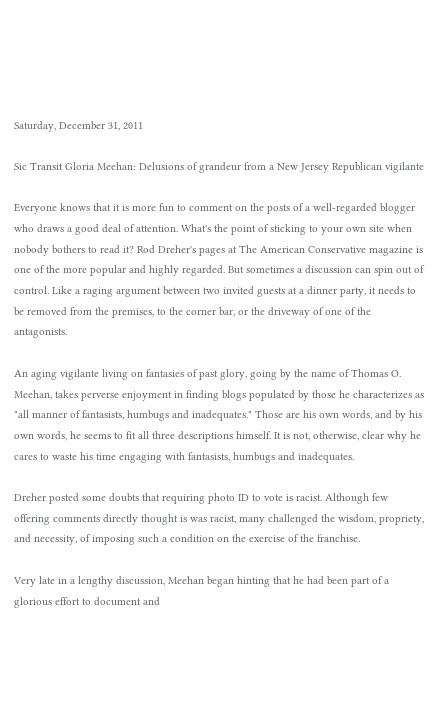Saturday, December 31, 2011

Sic Transit Gloria Meehan: Delusions of grandeur from a New Jersey Republican vigilante

Everyone knows that it is more fun to comment on the posts of a well-regarded blogger who draws a good deal of attention. What's the point of sticking to your own site when nobody bothers to read it? Rod Dreher's pages at The American Conservative magazine is one of the more popular and highly regarded. But sometimes a discussion can spin out of control. Like a raging argument between two invited guests at a dinner party, it needs to be removed from the premises, to the corner bar, or the driveway of one of the antagonists.

An aging vigilante living on fantasies of past glory, going by the name of Thomas O. Meehan, takes perverse enjoyment in finding blogs populated by those he characterizes as "all manner of fantasists, humbugs and inadequates." Those are his own words, and by his own words, he seems to fit all three descriptions himself. It is not, otherwise, clear why he cares to waste his time engaging with fantasists, humbugs and inadequates.

Dreher posted some doubts that requiring photo ID to vote is racist. Although few offering comments directly thought is was racist, many challenged the wisdom, propriety, and necessity, of imposing such a condition on the exercise of the franchise.

Very late in a lengthy discussion, Meehan began hinting that he had been part of a glorious effort to document and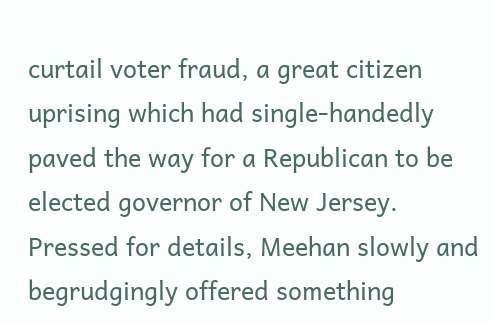curtail voter fraud, a great citizen uprising which had single-handedly paved the way for a Republican to be elected governor of New Jersey. Pressed for details, Meehan slowly and begrudgingly offered something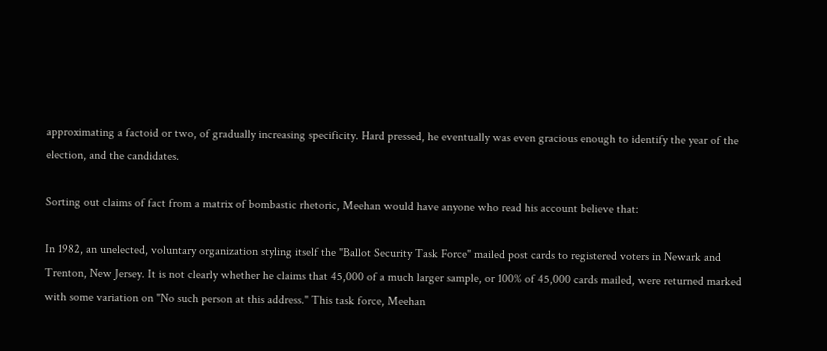approximating a factoid or two, of gradually increasing specificity. Hard pressed, he eventually was even gracious enough to identify the year of the election, and the candidates.

Sorting out claims of fact from a matrix of bombastic rhetoric, Meehan would have anyone who read his account believe that:

In 1982, an unelected, voluntary organization styling itself the "Ballot Security Task Force" mailed post cards to registered voters in Newark and Trenton, New Jersey. It is not clearly whether he claims that 45,000 of a much larger sample, or 100% of 45,000 cards mailed, were returned marked with some variation on "No such person at this address." This task force, Meehan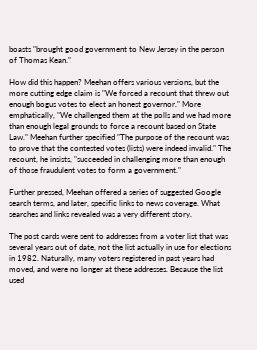boasts "brought good government to New Jersey in the person of Thomas Kean."

How did this happen? Meehan offers various versions, but the more cutting edge claim is "We forced a recount that threw out enough bogus votes to elect an honest governor." More emphatically, "We challenged them at the polls and we had more than enough legal grounds to force a recount based on State Law." Meehan further specified "The purpose of the recount was to prove that the contested votes (lists) were indeed invalid." The recount, he insists, "succeeded in challenging more than enough of those fraudulent votes to form a government."

Further pressed, Meehan offered a series of suggested Google search terms, and later, specific links to news coverage. What searches and links revealed was a very different story.

The post cards were sent to addresses from a voter list that was several years out of date, not the list actually in use for elections in 1982. Naturally, many voters registered in past years had moved, and were no longer at these addresses. Because the list used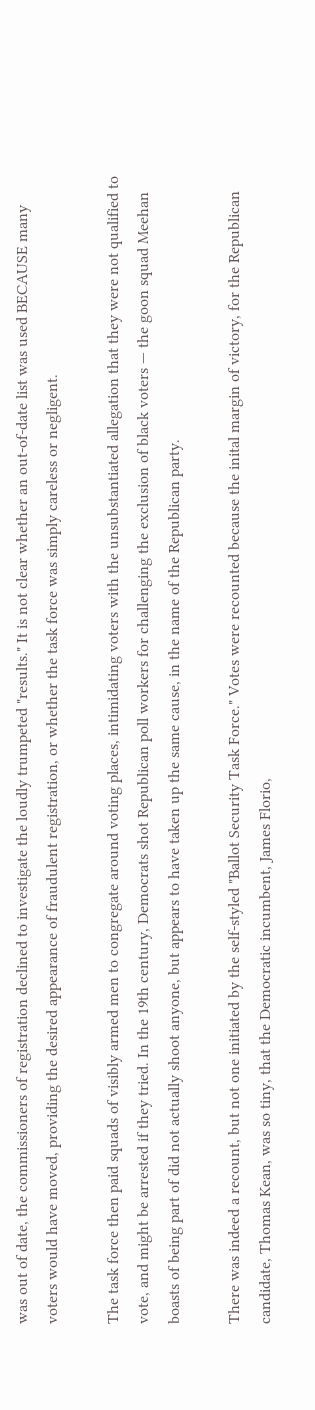was out of date, the commissioners of registration declined to investigate the loudly trumpeted "results." It is not clear whether an out-of-date list was used BECAUSE many voters would have moved, providing the desired appearance of fraudulent registration, or whether the task force was simply careless or negligent.

The task force then paid squads of visibly armed men to congregate around voting places, intimidating voters with the unsubstantiated allegation that they were not qualified to vote, and might be arrested if they tried. In the 19th century, Democrats shot Republican poll workers for challenging the exclusion of black voters — the goon squad Meehan boasts of being part of did not actually shoot anyone, but appears to have taken up the same cause, in the name of the Republican party.

There was indeed a recount, but not one initiated by the self-styled "Ballot Security Task Force." Votes were recounted because the inital margin of victory, for the Republican candidate, Thomas Kean, was so tiny, that the Democratic incumbent, James Florio,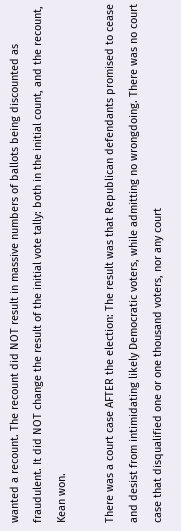wanted a recount. The recount did NOT result in massive numbers of ballots being discounted as fraudulent. It did NOT change the result of the initial vote tally: both in the initial count, and the recount, Kean won.

There was a court case AFTER the election: The result was that Republican defendants promised to cease and desist from intimidating likely Democratic voters, while admitting no wrongdoing. There was no court case that disqualified one or one thousand voters, nor any court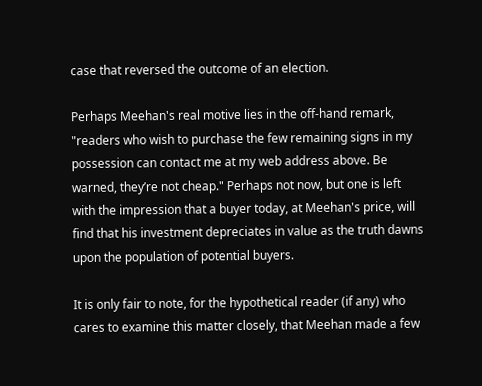case that reversed the outcome of an election.

Perhaps Meehan's real motive lies in the off-hand remark, "readers who wish to purchase the few remaining signs in my possession can contact me at my web address above. Be warned, they’re not cheap." Perhaps not now, but one is left with the impression that a buyer today, at Meehan's price, will find that his investment depreciates in value as the truth dawns upon the population of potential buyers.

It is only fair to note, for the hypothetical reader (if any) who cares to examine this matter closely, that Meehan made a few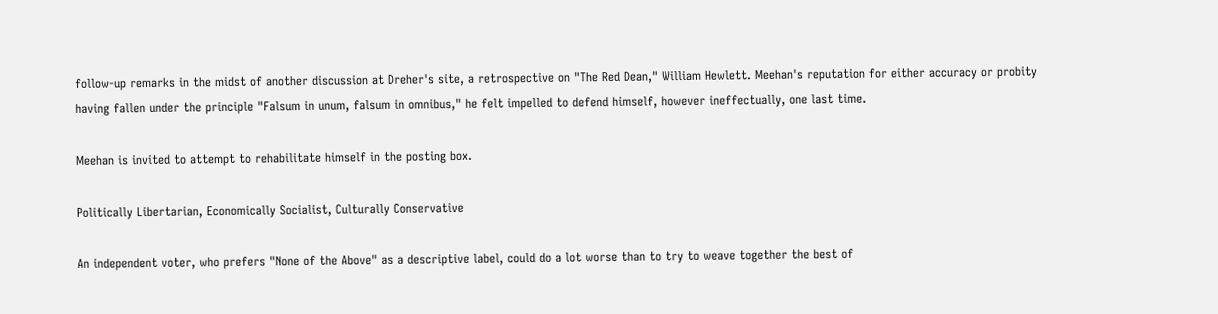follow-up remarks in the midst of another discussion at Dreher's site, a retrospective on "The Red Dean," William Hewlett. Meehan's reputation for either accuracy or probity having fallen under the principle "Falsum in unum, falsum in omnibus," he felt impelled to defend himself, however ineffectually, one last time.

Meehan is invited to attempt to rehabilitate himself in the posting box.

Politically Libertarian, Economically Socialist, Culturally Conservative

An independent voter, who prefers "None of the Above" as a descriptive label, could do a lot worse than to try to weave together the best of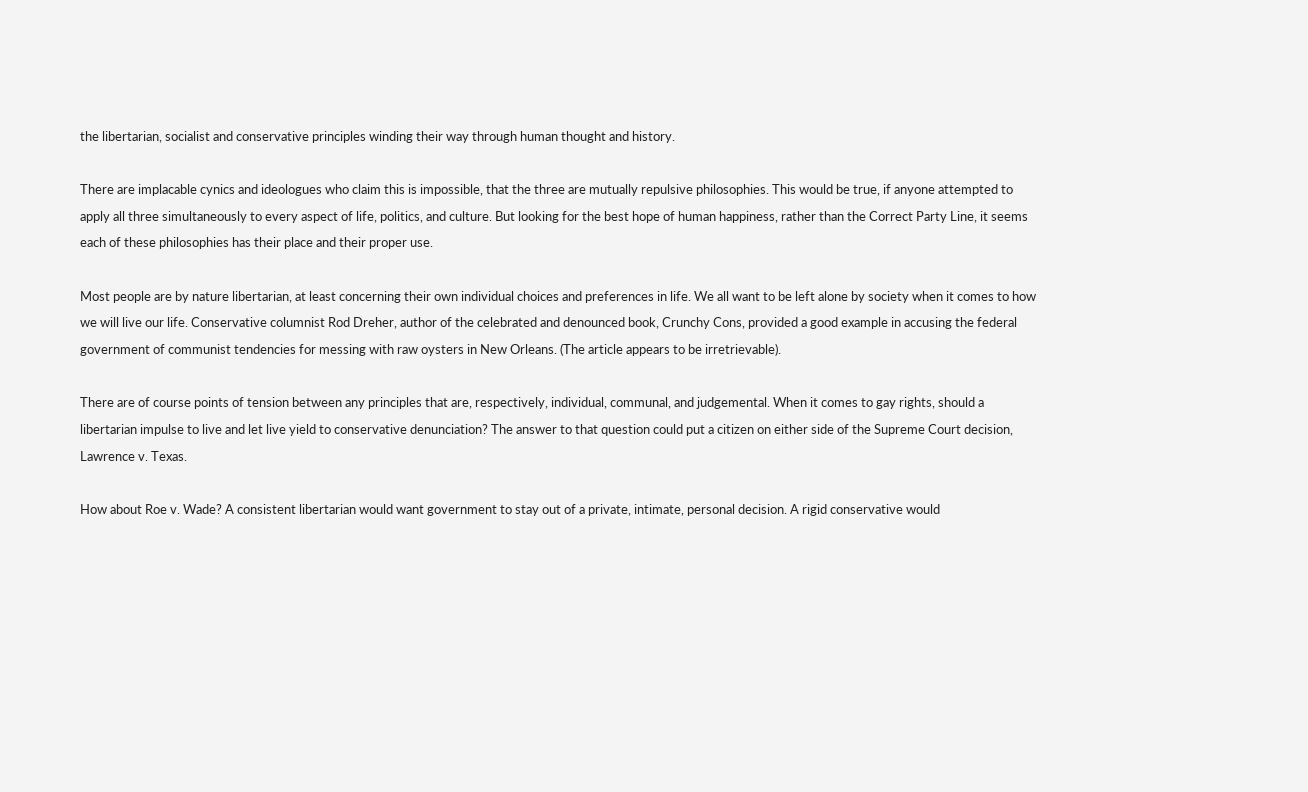the libertarian, socialist and conservative principles winding their way through human thought and history.

There are implacable cynics and ideologues who claim this is impossible, that the three are mutually repulsive philosophies. This would be true, if anyone attempted to apply all three simultaneously to every aspect of life, politics, and culture. But looking for the best hope of human happiness, rather than the Correct Party Line, it seems each of these philosophies has their place and their proper use.

Most people are by nature libertarian, at least concerning their own individual choices and preferences in life. We all want to be left alone by society when it comes to how we will live our life. Conservative columnist Rod Dreher, author of the celebrated and denounced book, Crunchy Cons, provided a good example in accusing the federal government of communist tendencies for messing with raw oysters in New Orleans. (The article appears to be irretrievable).

There are of course points of tension between any principles that are, respectively, individual, communal, and judgemental. When it comes to gay rights, should a libertarian impulse to live and let live yield to conservative denunciation? The answer to that question could put a citizen on either side of the Supreme Court decision, Lawrence v. Texas.

How about Roe v. Wade? A consistent libertarian would want government to stay out of a private, intimate, personal decision. A rigid conservative would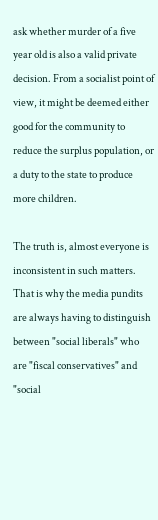ask whether murder of a five year old is also a valid private decision. From a socialist point of view, it might be deemed either good for the community to reduce the surplus population, or a duty to the state to produce more children.

The truth is, almost everyone is inconsistent in such matters. That is why the media pundits are always having to distinguish between "social liberals" who are "fiscal conservatives" and "social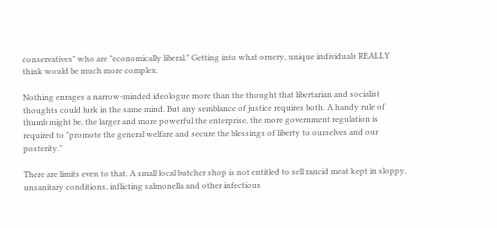conservatives" who are "economically liberal." Getting into what ornery, unique individuals REALLY think would be much more complex.

Nothing enrages a narrow-minded ideologue more than the thought that libertarian and socialist thoughts could lurk in the same mind. But any semblance of justice requires both. A handy rule of thumb might be, the larger and more powerful the enterprise, the more government regulation is required to "promote the general welfare and secure the blessings of liberty to ourselves and our posterity."

There are limits even to that. A small local butcher shop is not entitled to sell rancid meat kept in sloppy, unsanitary conditions, inflicting salmonella and other infectious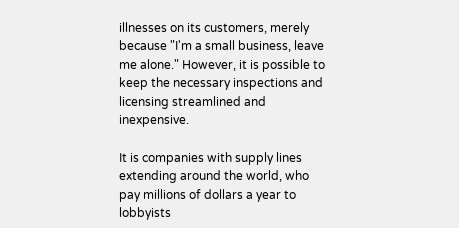illnesses on its customers, merely because "I'm a small business, leave me alone." However, it is possible to keep the necessary inspections and licensing streamlined and inexpensive.

It is companies with supply lines extending around the world, who pay millions of dollars a year to lobbyists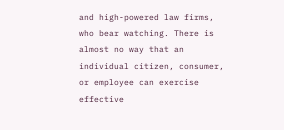and high-powered law firms, who bear watching. There is almost no way that an individual citizen, consumer, or employee can exercise effective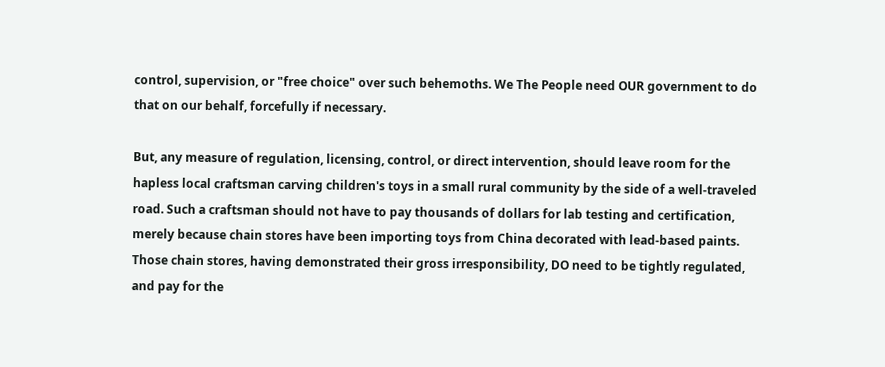control, supervision, or "free choice" over such behemoths. We The People need OUR government to do that on our behalf, forcefully if necessary.

But, any measure of regulation, licensing, control, or direct intervention, should leave room for the hapless local craftsman carving children's toys in a small rural community by the side of a well-traveled road. Such a craftsman should not have to pay thousands of dollars for lab testing and certification, merely because chain stores have been importing toys from China decorated with lead-based paints. Those chain stores, having demonstrated their gross irresponsibility, DO need to be tightly regulated, and pay for the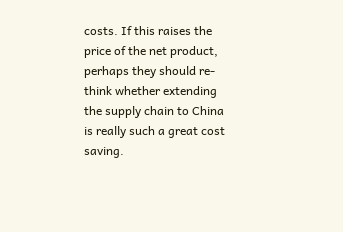costs. If this raises the price of the net product, perhaps they should re-think whether extending the supply chain to China is really such a great cost saving.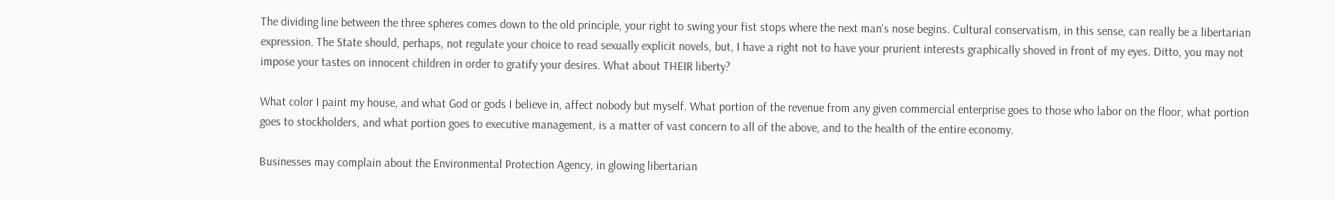The dividing line between the three spheres comes down to the old principle, your right to swing your fist stops where the next man's nose begins. Cultural conservatism, in this sense, can really be a libertarian expression. The State should, perhaps, not regulate your choice to read sexually explicit novels, but, I have a right not to have your prurient interests graphically shoved in front of my eyes. Ditto, you may not impose your tastes on innocent children in order to gratify your desires. What about THEIR liberty?

What color I paint my house, and what God or gods I believe in, affect nobody but myself. What portion of the revenue from any given commercial enterprise goes to those who labor on the floor, what portion goes to stockholders, and what portion goes to executive management, is a matter of vast concern to all of the above, and to the health of the entire economy.

Businesses may complain about the Environmental Protection Agency, in glowing libertarian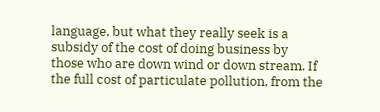language, but what they really seek is a subsidy of the cost of doing business by those who are down wind or down stream. If the full cost of particulate pollution, from the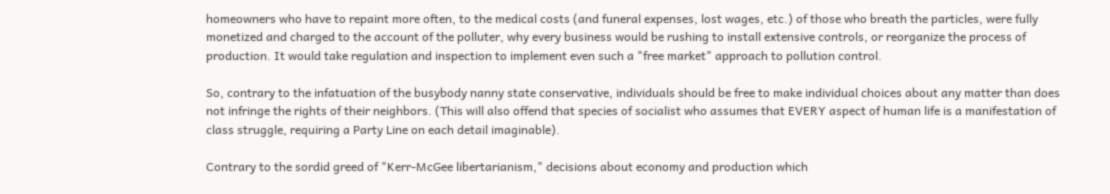homeowners who have to repaint more often, to the medical costs (and funeral expenses, lost wages, etc.) of those who breath the particles, were fully monetized and charged to the account of the polluter, why every business would be rushing to install extensive controls, or reorganize the process of production. It would take regulation and inspection to implement even such a "free market" approach to pollution control.

So, contrary to the infatuation of the busybody nanny state conservative, individuals should be free to make individual choices about any matter than does not infringe the rights of their neighbors. (This will also offend that species of socialist who assumes that EVERY aspect of human life is a manifestation of class struggle, requiring a Party Line on each detail imaginable).

Contrary to the sordid greed of "Kerr-McGee libertarianism," decisions about economy and production which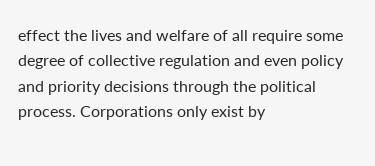effect the lives and welfare of all require some degree of collective regulation and even policy and priority decisions through the political process. Corporations only exist by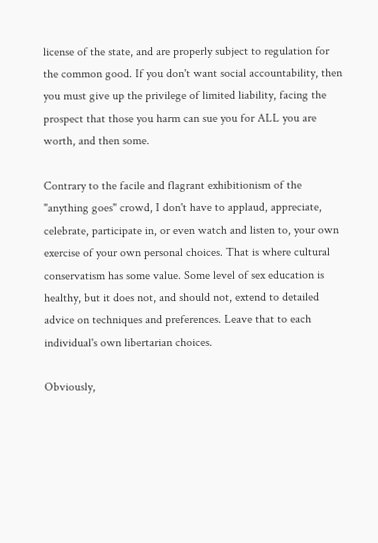license of the state, and are properly subject to regulation for the common good. If you don't want social accountability, then you must give up the privilege of limited liability, facing the prospect that those you harm can sue you for ALL you are worth, and then some.

Contrary to the facile and flagrant exhibitionism of the "anything goes" crowd, I don't have to applaud, appreciate, celebrate, participate in, or even watch and listen to, your own exercise of your own personal choices. That is where cultural conservatism has some value. Some level of sex education is healthy, but it does not, and should not, extend to detailed advice on techniques and preferences. Leave that to each individual's own libertarian choices.

Obviously,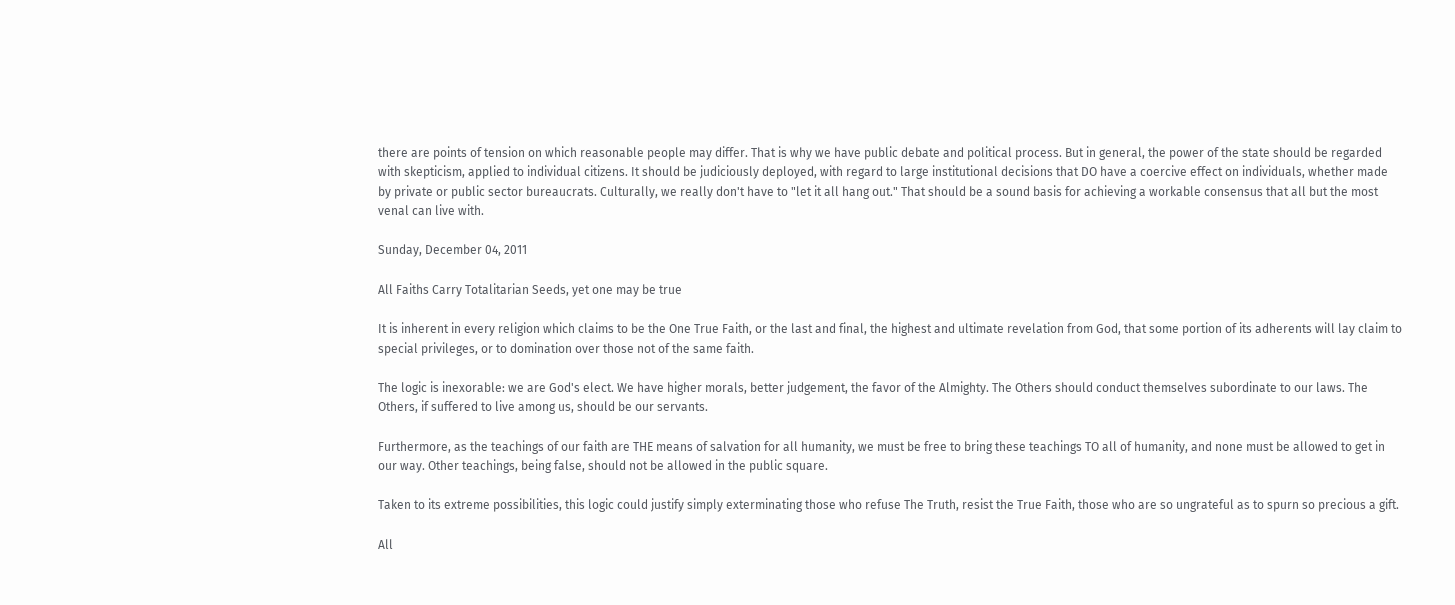there are points of tension on which reasonable people may differ. That is why we have public debate and political process. But in general, the power of the state should be regarded with skepticism, applied to individual citizens. It should be judiciously deployed, with regard to large institutional decisions that DO have a coercive effect on individuals, whether made by private or public sector bureaucrats. Culturally, we really don't have to "let it all hang out." That should be a sound basis for achieving a workable consensus that all but the most venal can live with.

Sunday, December 04, 2011

All Faiths Carry Totalitarian Seeds, yet one may be true

It is inherent in every religion which claims to be the One True Faith, or the last and final, the highest and ultimate revelation from God, that some portion of its adherents will lay claim to special privileges, or to domination over those not of the same faith.

The logic is inexorable: we are God's elect. We have higher morals, better judgement, the favor of the Almighty. The Others should conduct themselves subordinate to our laws. The Others, if suffered to live among us, should be our servants.

Furthermore, as the teachings of our faith are THE means of salvation for all humanity, we must be free to bring these teachings TO all of humanity, and none must be allowed to get in our way. Other teachings, being false, should not be allowed in the public square.

Taken to its extreme possibilities, this logic could justify simply exterminating those who refuse The Truth, resist the True Faith, those who are so ungrateful as to spurn so precious a gift.

All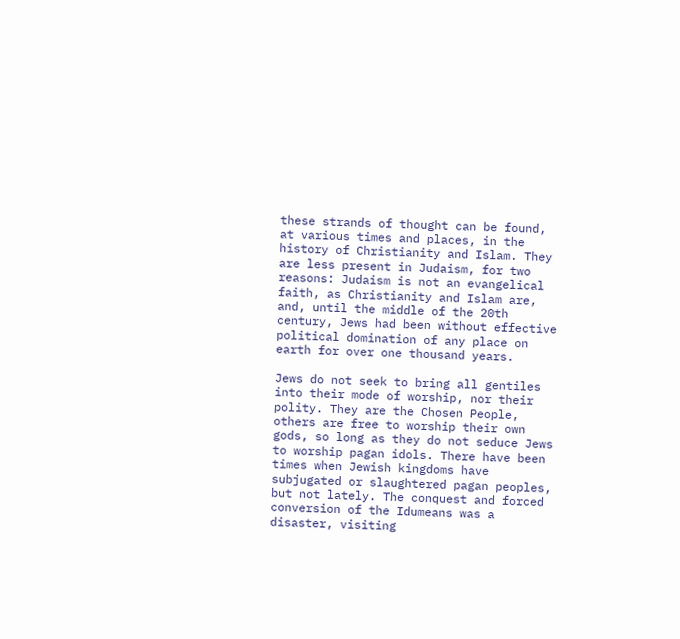these strands of thought can be found, at various times and places, in the history of Christianity and Islam. They are less present in Judaism, for two reasons: Judaism is not an evangelical faith, as Christianity and Islam are, and, until the middle of the 20th century, Jews had been without effective political domination of any place on earth for over one thousand years.

Jews do not seek to bring all gentiles into their mode of worship, nor their polity. They are the Chosen People, others are free to worship their own gods, so long as they do not seduce Jews to worship pagan idols. There have been times when Jewish kingdoms have subjugated or slaughtered pagan peoples, but not lately. The conquest and forced conversion of the Idumeans was a disaster, visiting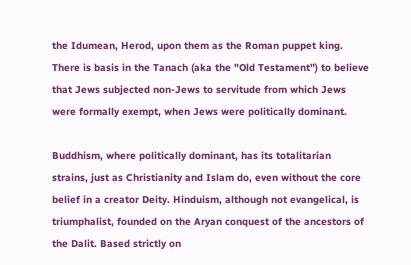the Idumean, Herod, upon them as the Roman puppet king. There is basis in the Tanach (aka the "Old Testament") to believe that Jews subjected non-Jews to servitude from which Jews were formally exempt, when Jews were politically dominant.

Buddhism, where politically dominant, has its totalitarian strains, just as Christianity and Islam do, even without the core belief in a creator Deity. Hinduism, although not evangelical, is triumphalist, founded on the Aryan conquest of the ancestors of the Dalit. Based strictly on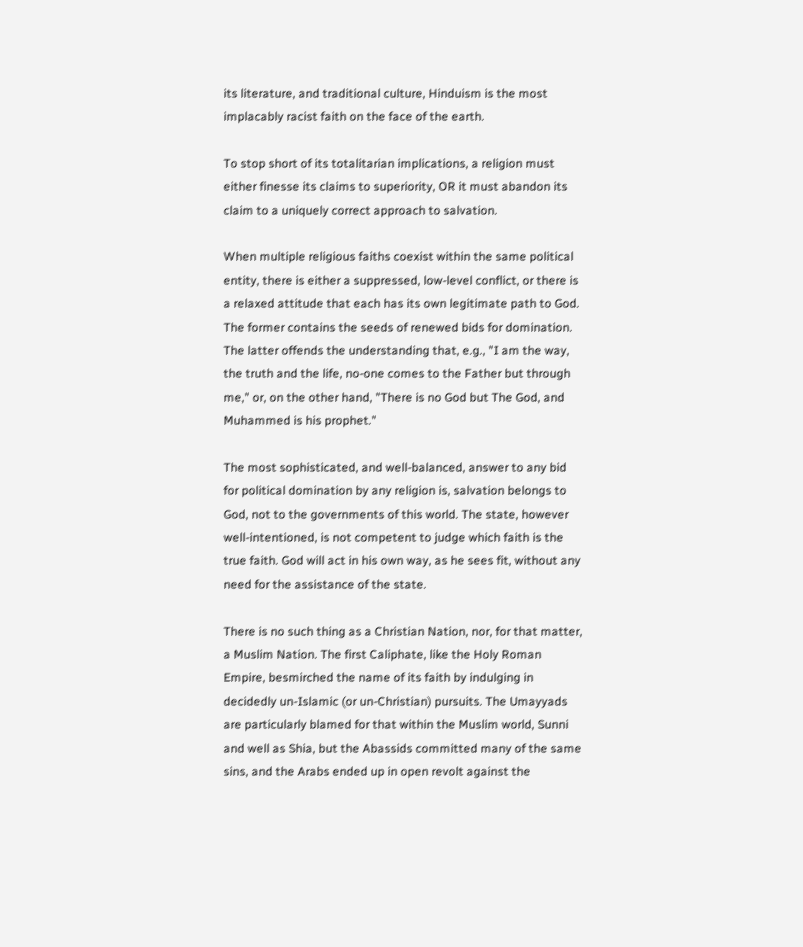its literature, and traditional culture, Hinduism is the most implacably racist faith on the face of the earth.

To stop short of its totalitarian implications, a religion must either finesse its claims to superiority, OR it must abandon its claim to a uniquely correct approach to salvation.

When multiple religious faiths coexist within the same political entity, there is either a suppressed, low-level conflict, or there is a relaxed attitude that each has its own legitimate path to God. The former contains the seeds of renewed bids for domination. The latter offends the understanding that, e.g., "I am the way, the truth and the life, no-one comes to the Father but through me," or, on the other hand, "There is no God but The God, and Muhammed is his prophet."

The most sophisticated, and well-balanced, answer to any bid for political domination by any religion is, salvation belongs to God, not to the governments of this world. The state, however well-intentioned, is not competent to judge which faith is the true faith. God will act in his own way, as he sees fit, without any need for the assistance of the state.

There is no such thing as a Christian Nation, nor, for that matter, a Muslim Nation. The first Caliphate, like the Holy Roman Empire, besmirched the name of its faith by indulging in decidedly un-Islamic (or un-Christian) pursuits. The Umayyads are particularly blamed for that within the Muslim world, Sunni and well as Shia, but the Abassids committed many of the same sins, and the Arabs ended up in open revolt against the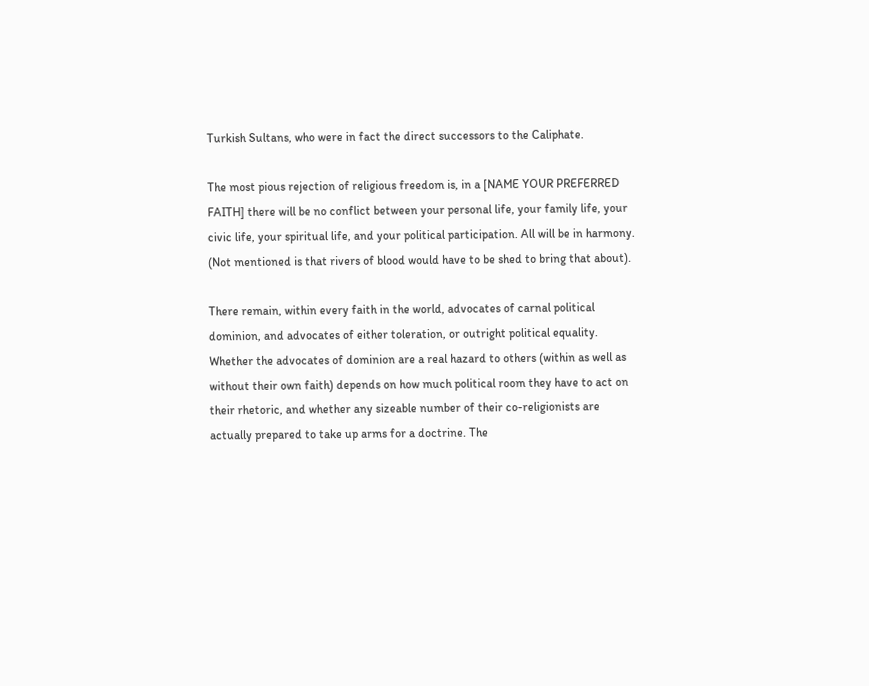Turkish Sultans, who were in fact the direct successors to the Caliphate.

The most pious rejection of religious freedom is, in a [NAME YOUR PREFERRED FAITH] there will be no conflict between your personal life, your family life, your civic life, your spiritual life, and your political participation. All will be in harmony. (Not mentioned is that rivers of blood would have to be shed to bring that about).

There remain, within every faith in the world, advocates of carnal political dominion, and advocates of either toleration, or outright political equality. Whether the advocates of dominion are a real hazard to others (within as well as without their own faith) depends on how much political room they have to act on their rhetoric, and whether any sizeable number of their co-religionists are actually prepared to take up arms for a doctrine. The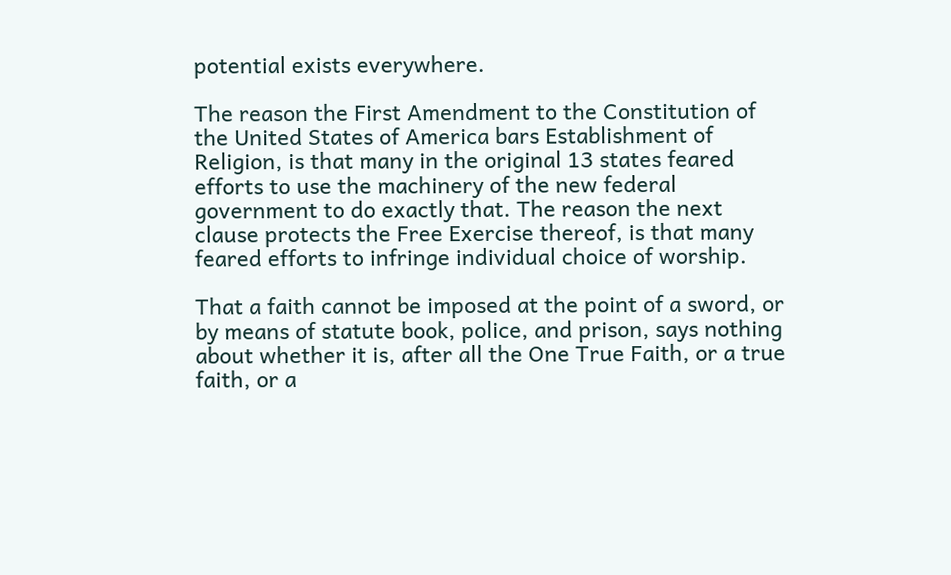potential exists everywhere.

The reason the First Amendment to the Constitution of the United States of America bars Establishment of Religion, is that many in the original 13 states feared efforts to use the machinery of the new federal government to do exactly that. The reason the next clause protects the Free Exercise thereof, is that many feared efforts to infringe individual choice of worship.

That a faith cannot be imposed at the point of a sword, or by means of statute book, police, and prison, says nothing about whether it is, after all the One True Faith, or a true faith, or a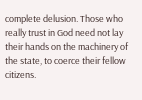complete delusion. Those who really trust in God need not lay their hands on the machinery of the state, to coerce their fellow citizens.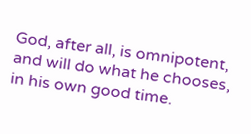God, after all, is omnipotent, and will do what he chooses, in his own good time.